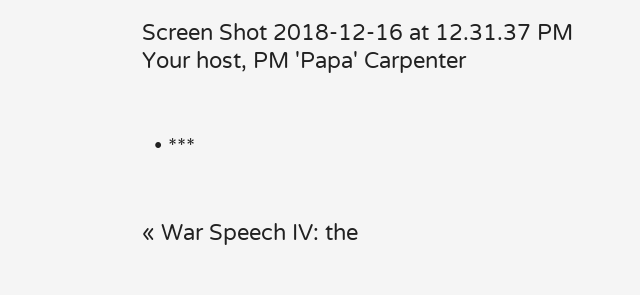Screen Shot 2018-12-16 at 12.31.37 PM
Your host, PM 'Papa' Carpenter


  • ***


« War Speech IV: the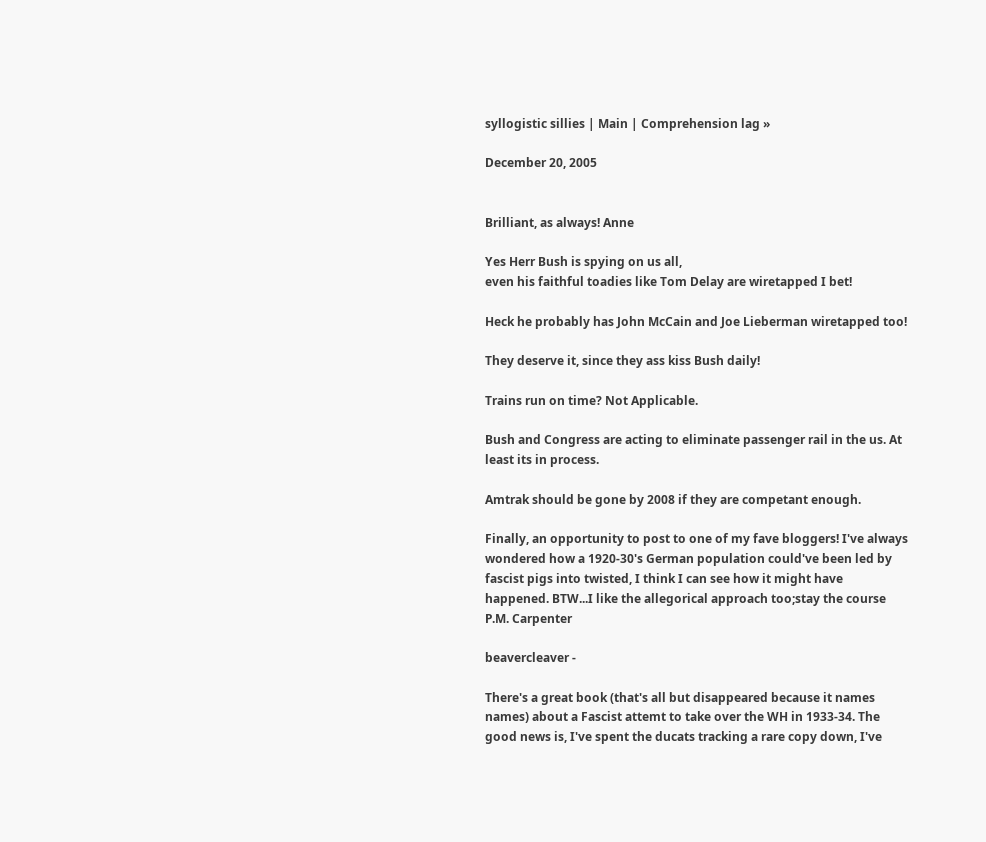syllogistic sillies | Main | Comprehension lag »

December 20, 2005


Brilliant, as always! Anne

Yes Herr Bush is spying on us all,
even his faithful toadies like Tom Delay are wiretapped I bet!

Heck he probably has John McCain and Joe Lieberman wiretapped too!

They deserve it, since they ass kiss Bush daily!

Trains run on time? Not Applicable.

Bush and Congress are acting to eliminate passenger rail in the us. At least its in process.

Amtrak should be gone by 2008 if they are competant enough.

Finally, an opportunity to post to one of my fave bloggers! I've always wondered how a 1920-30's German population could've been led by fascist pigs into twisted, I think I can see how it might have happened. BTW...I like the allegorical approach too;stay the course P.M. Carpenter

beavercleaver -

There's a great book (that's all but disappeared because it names names) about a Fascist attemt to take over the WH in 1933-34. The good news is, I've spent the ducats tracking a rare copy down, I've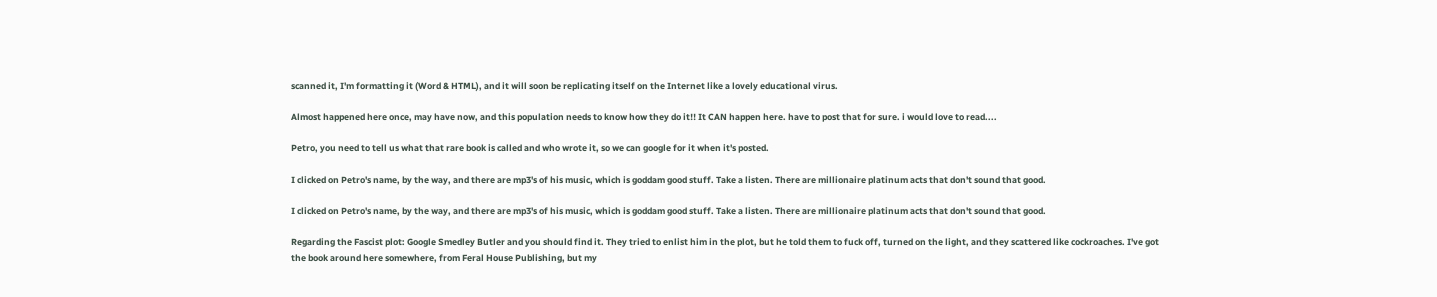scanned it, I'm formatting it (Word & HTML), and it will soon be replicating itself on the Internet like a lovely educational virus.

Almost happened here once, may have now, and this population needs to know how they do it!! It CAN happen here. have to post that for sure. i would love to read....

Petro, you need to tell us what that rare book is called and who wrote it, so we can google for it when it's posted.

I clicked on Petro's name, by the way, and there are mp3's of his music, which is goddam good stuff. Take a listen. There are millionaire platinum acts that don't sound that good.

I clicked on Petro's name, by the way, and there are mp3's of his music, which is goddam good stuff. Take a listen. There are millionaire platinum acts that don't sound that good.

Regarding the Fascist plot: Google Smedley Butler and you should find it. They tried to enlist him in the plot, but he told them to fuck off, turned on the light, and they scattered like cockroaches. I've got the book around here somewhere, from Feral House Publishing, but my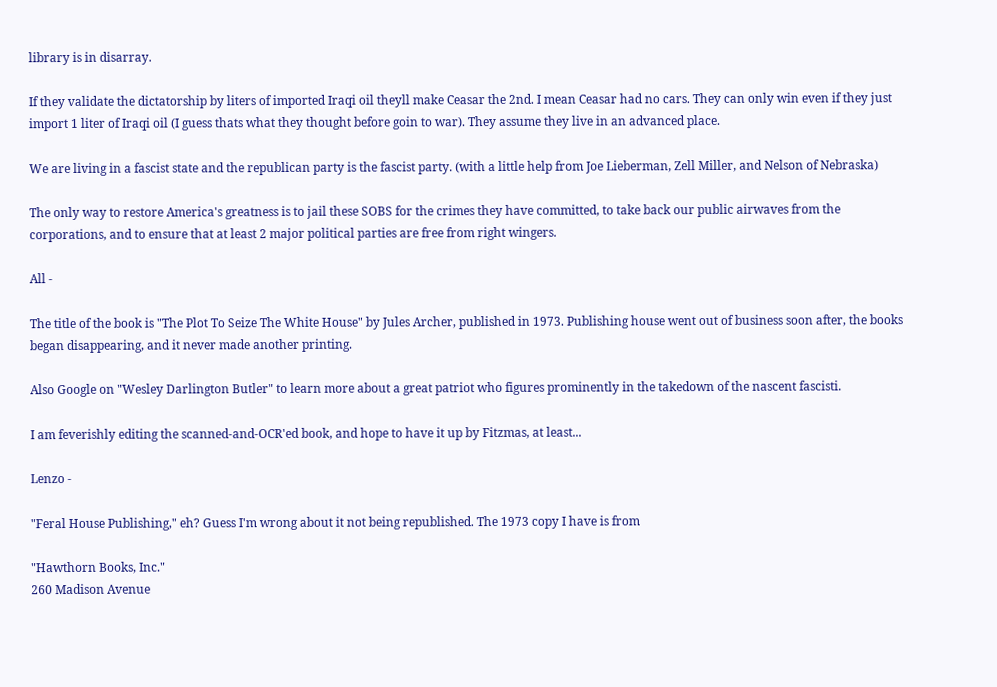library is in disarray.

If they validate the dictatorship by liters of imported Iraqi oil theyll make Ceasar the 2nd. I mean Ceasar had no cars. They can only win even if they just import 1 liter of Iraqi oil (I guess thats what they thought before goin to war). They assume they live in an advanced place.

We are living in a fascist state and the republican party is the fascist party. (with a little help from Joe Lieberman, Zell Miller, and Nelson of Nebraska)

The only way to restore America's greatness is to jail these SOBS for the crimes they have committed, to take back our public airwaves from the corporations, and to ensure that at least 2 major political parties are free from right wingers.

All -

The title of the book is "The Plot To Seize The White House" by Jules Archer, published in 1973. Publishing house went out of business soon after, the books began disappearing, and it never made another printing.

Also Google on "Wesley Darlington Butler" to learn more about a great patriot who figures prominently in the takedown of the nascent fascisti.

I am feverishly editing the scanned-and-OCR'ed book, and hope to have it up by Fitzmas, at least...

Lenzo -

"Feral House Publishing," eh? Guess I'm wrong about it not being republished. The 1973 copy I have is from

"Hawthorn Books, Inc."
260 Madison Avenue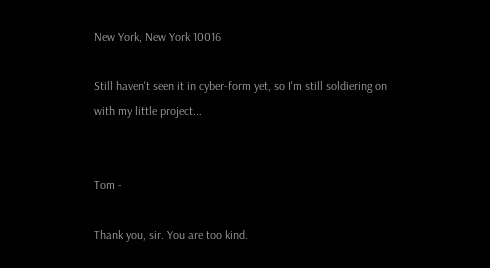New York, New York 10016

Still haven't seen it in cyber-form yet, so I'm still soldiering on with my little project...


Tom -

Thank you, sir. You are too kind.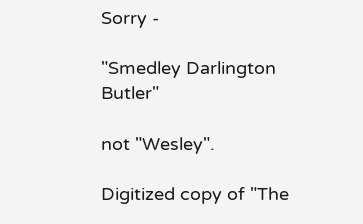Sorry -

"Smedley Darlington Butler"

not "Wesley".

Digitized copy of "The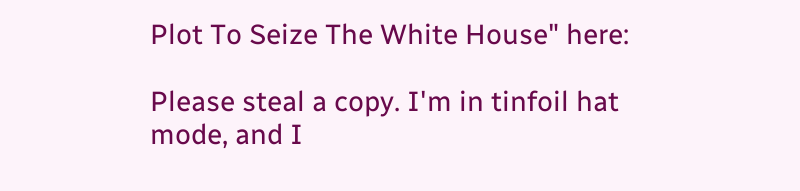Plot To Seize The White House" here:

Please steal a copy. I'm in tinfoil hat mode, and I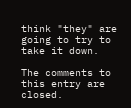think "they" are going to try to take it down.

The comments to this entry are closed.